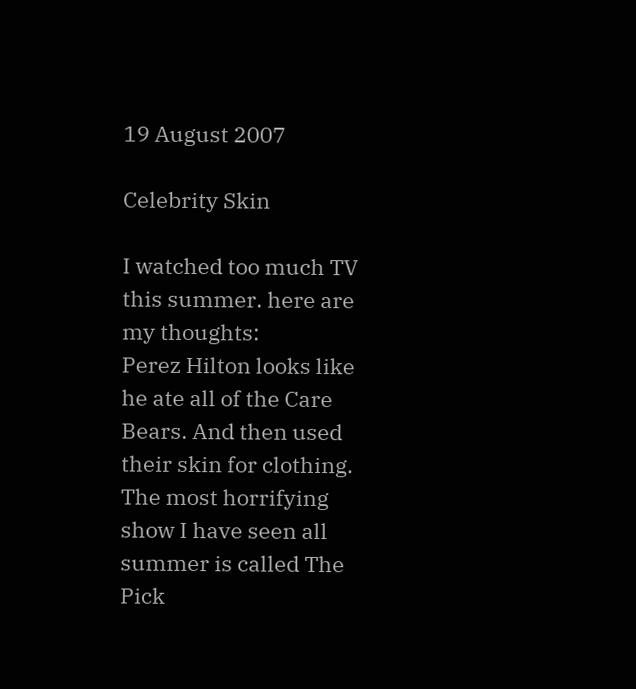19 August 2007

Celebrity Skin

I watched too much TV this summer. here are my thoughts:
Perez Hilton looks like he ate all of the Care Bears. And then used their skin for clothing.
The most horrifying show I have seen all summer is called The Pick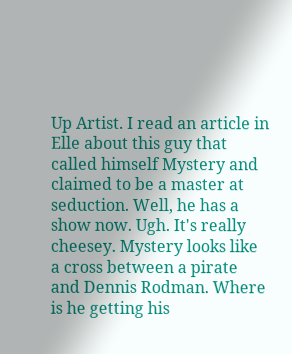Up Artist. I read an article in Elle about this guy that called himself Mystery and claimed to be a master at seduction. Well, he has a show now. Ugh. It's really cheesey. Mystery looks like a cross between a pirate and Dennis Rodman. Where is he getting his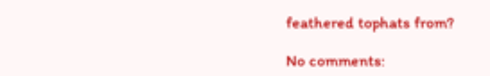feathered tophats from?

No comments: